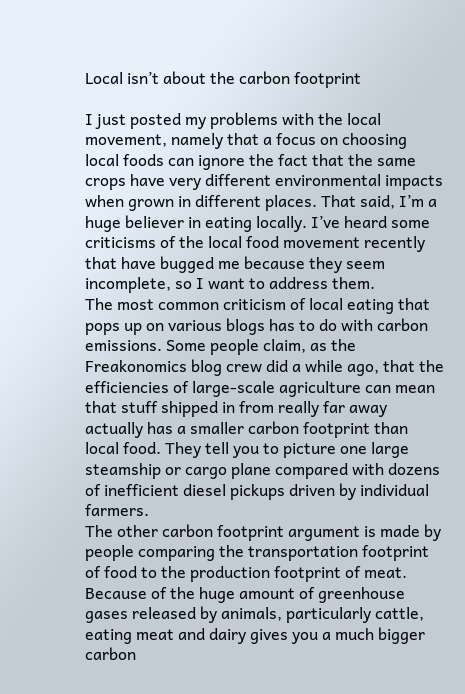Local isn’t about the carbon footprint

I just posted my problems with the local movement, namely that a focus on choosing local foods can ignore the fact that the same crops have very different environmental impacts when grown in different places. That said, I’m a huge believer in eating locally. I’ve heard some criticisms of the local food movement recently that have bugged me because they seem incomplete, so I want to address them.
The most common criticism of local eating that pops up on various blogs has to do with carbon emissions. Some people claim, as the Freakonomics blog crew did a while ago, that the efficiencies of large-scale agriculture can mean that stuff shipped in from really far away actually has a smaller carbon footprint than local food. They tell you to picture one large steamship or cargo plane compared with dozens of inefficient diesel pickups driven by individual farmers.
The other carbon footprint argument is made by people comparing the transportation footprint of food to the production footprint of meat. Because of the huge amount of greenhouse gases released by animals, particularly cattle, eating meat and dairy gives you a much bigger carbon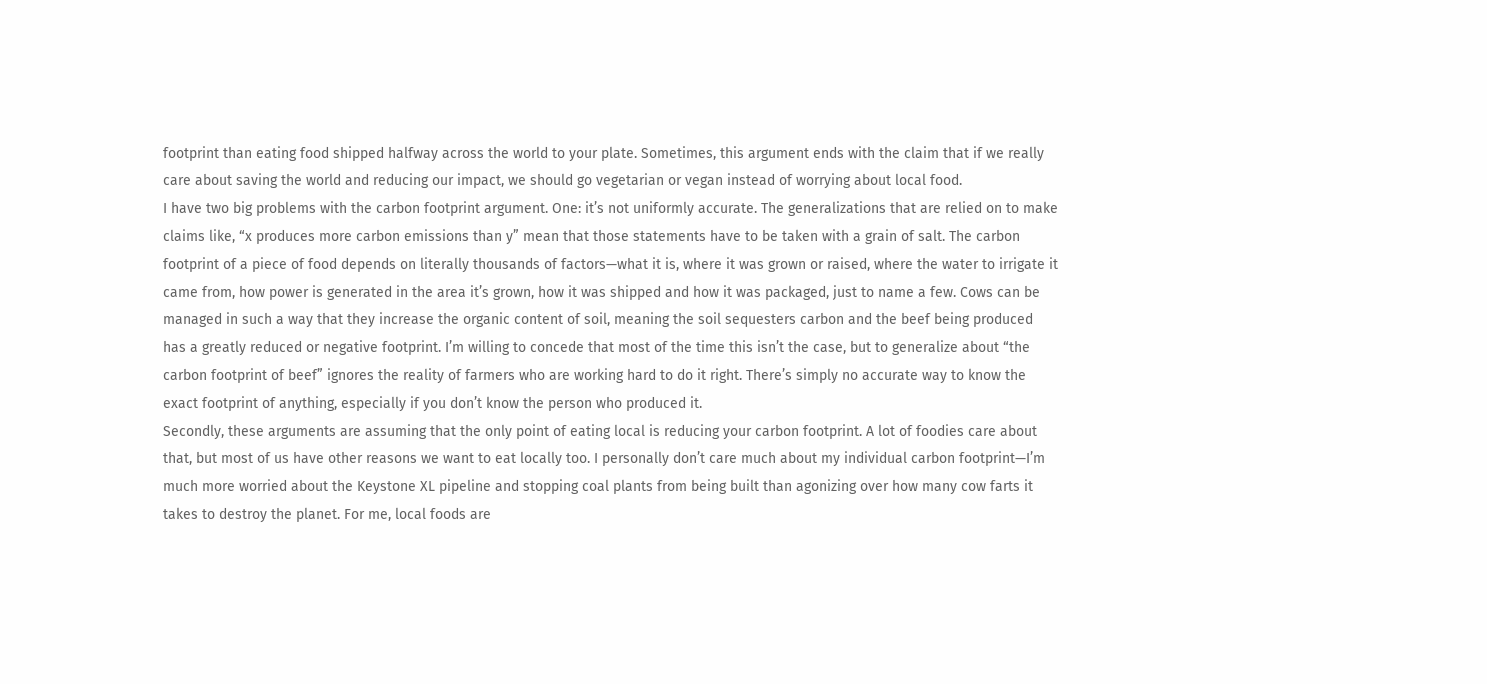footprint than eating food shipped halfway across the world to your plate. Sometimes, this argument ends with the claim that if we really care about saving the world and reducing our impact, we should go vegetarian or vegan instead of worrying about local food.
I have two big problems with the carbon footprint argument. One: it’s not uniformly accurate. The generalizations that are relied on to make claims like, “x produces more carbon emissions than y” mean that those statements have to be taken with a grain of salt. The carbon footprint of a piece of food depends on literally thousands of factors—what it is, where it was grown or raised, where the water to irrigate it came from, how power is generated in the area it’s grown, how it was shipped and how it was packaged, just to name a few. Cows can be managed in such a way that they increase the organic content of soil, meaning the soil sequesters carbon and the beef being produced has a greatly reduced or negative footprint. I’m willing to concede that most of the time this isn’t the case, but to generalize about “the carbon footprint of beef” ignores the reality of farmers who are working hard to do it right. There’s simply no accurate way to know the exact footprint of anything, especially if you don’t know the person who produced it.
Secondly, these arguments are assuming that the only point of eating local is reducing your carbon footprint. A lot of foodies care about that, but most of us have other reasons we want to eat locally too. I personally don’t care much about my individual carbon footprint—I’m much more worried about the Keystone XL pipeline and stopping coal plants from being built than agonizing over how many cow farts it takes to destroy the planet. For me, local foods are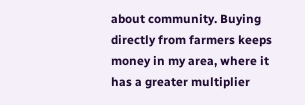about community. Buying directly from farmers keeps money in my area, where it has a greater multiplier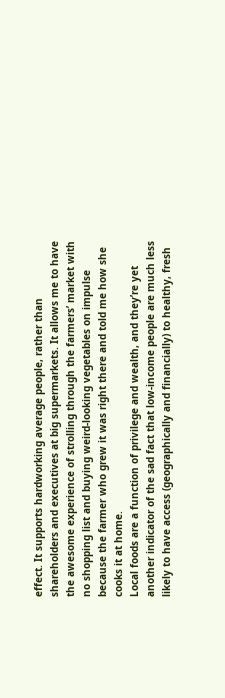effect. It supports hardworking average people, rather than shareholders and executives at big supermarkets. It allows me to have the awesome experience of strolling through the farmers’ market with no shopping list and buying weird-looking vegetables on impulse because the farmer who grew it was right there and told me how she cooks it at home.
Local foods are a function of privilege and wealth, and they’re yet another indicator of the sad fact that low-income people are much less likely to have access (geographically and financially) to healthy, fresh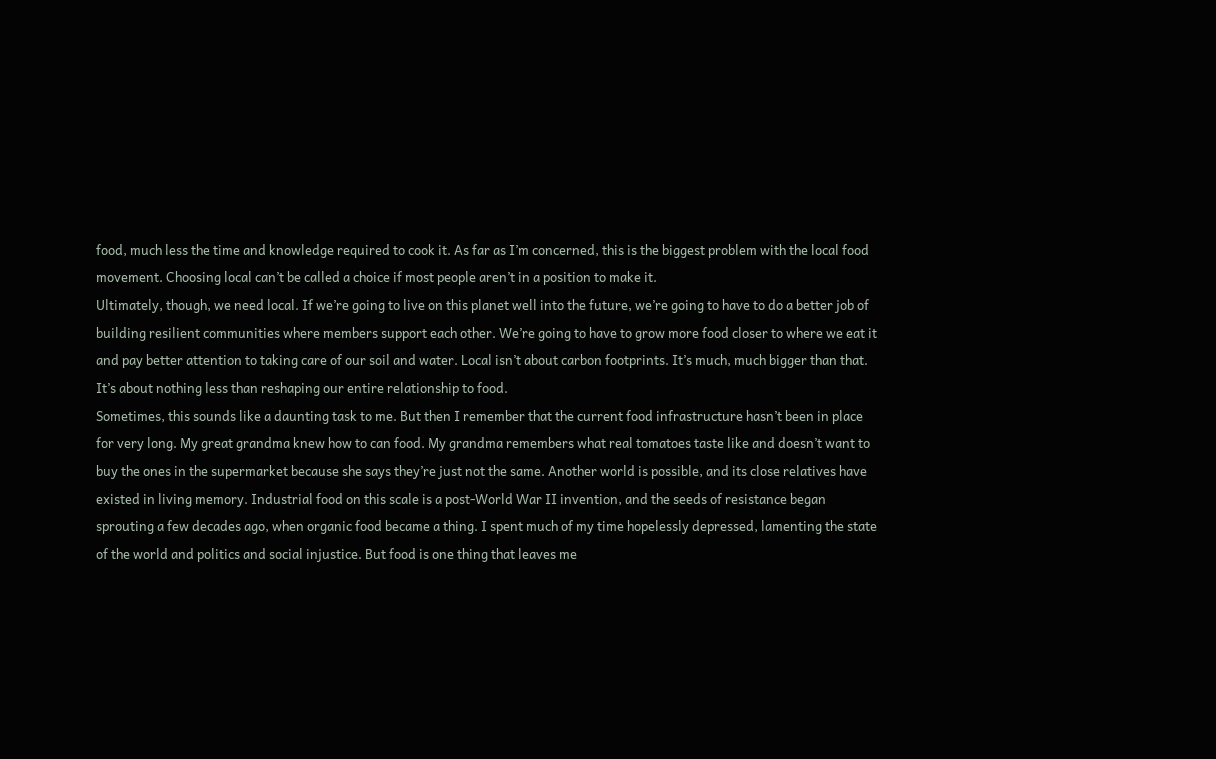food, much less the time and knowledge required to cook it. As far as I’m concerned, this is the biggest problem with the local food movement. Choosing local can’t be called a choice if most people aren’t in a position to make it.
Ultimately, though, we need local. If we’re going to live on this planet well into the future, we’re going to have to do a better job of building resilient communities where members support each other. We’re going to have to grow more food closer to where we eat it and pay better attention to taking care of our soil and water. Local isn’t about carbon footprints. It’s much, much bigger than that. It’s about nothing less than reshaping our entire relationship to food.
Sometimes, this sounds like a daunting task to me. But then I remember that the current food infrastructure hasn’t been in place for very long. My great grandma knew how to can food. My grandma remembers what real tomatoes taste like and doesn’t want to buy the ones in the supermarket because she says they’re just not the same. Another world is possible, and its close relatives have existed in living memory. Industrial food on this scale is a post-World War II invention, and the seeds of resistance began sprouting a few decades ago, when organic food became a thing. I spent much of my time hopelessly depressed, lamenting the state of the world and politics and social injustice. But food is one thing that leaves me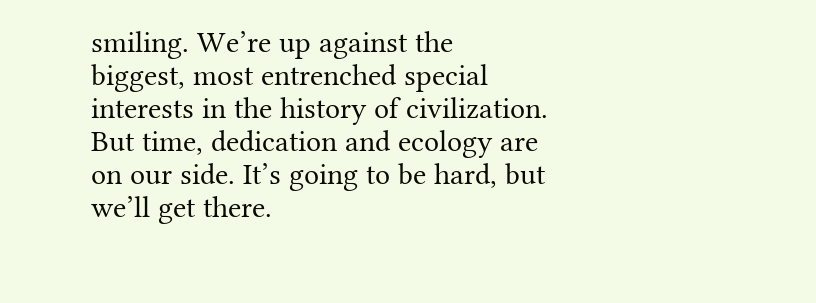smiling. We’re up against the biggest, most entrenched special interests in the history of civilization. But time, dedication and ecology are on our side. It’s going to be hard, but we’ll get there.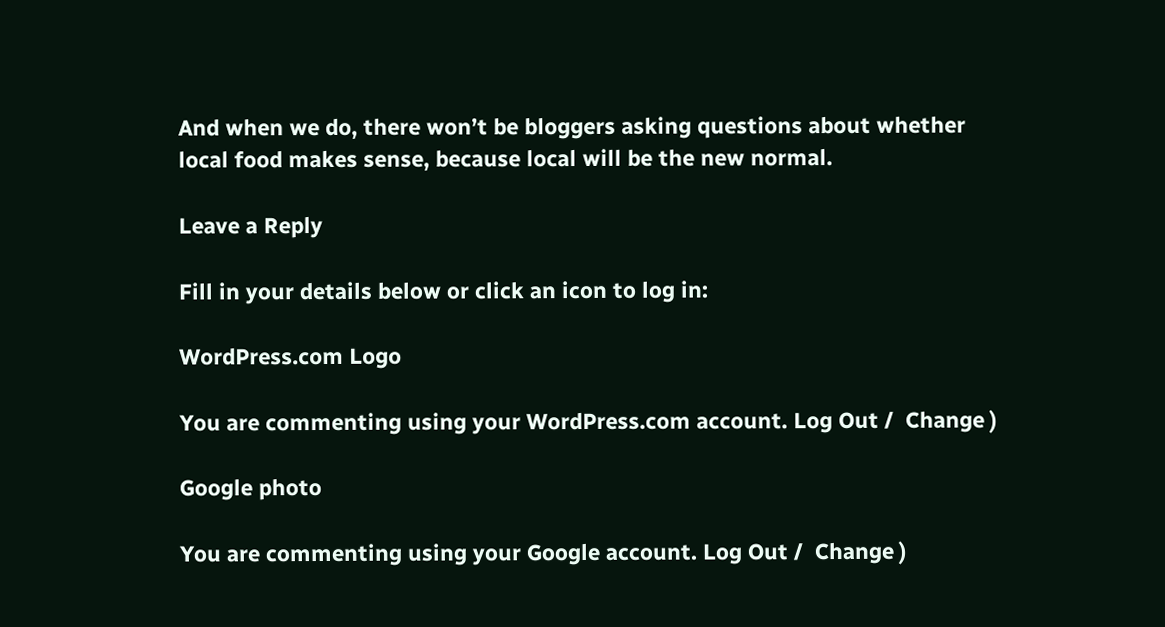And when we do, there won’t be bloggers asking questions about whether local food makes sense, because local will be the new normal.

Leave a Reply

Fill in your details below or click an icon to log in:

WordPress.com Logo

You are commenting using your WordPress.com account. Log Out /  Change )

Google photo

You are commenting using your Google account. Log Out /  Change )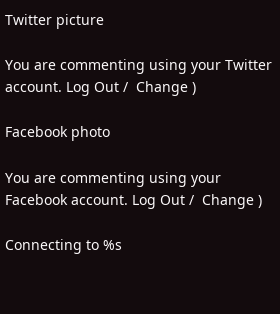Twitter picture

You are commenting using your Twitter account. Log Out /  Change )

Facebook photo

You are commenting using your Facebook account. Log Out /  Change )

Connecting to %s